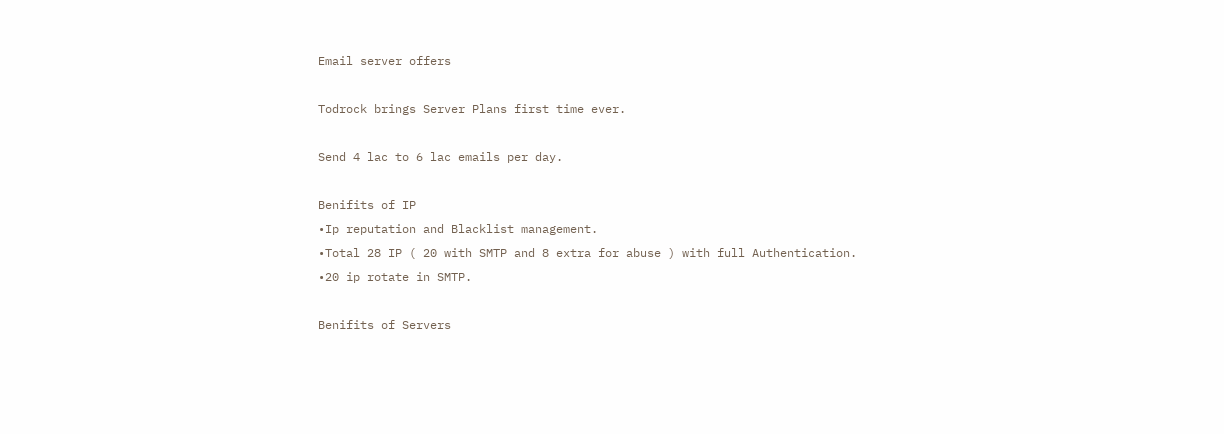Email server offers

Todrock brings Server Plans first time ever.

Send 4 lac to 6 lac emails per day.

Benifits of IP
•Ip reputation and Blacklist management.
•Total 28 IP ( 20 with SMTP and 8 extra for abuse ) with full Authentication.
•20 ip rotate in SMTP.

Benifits of Servers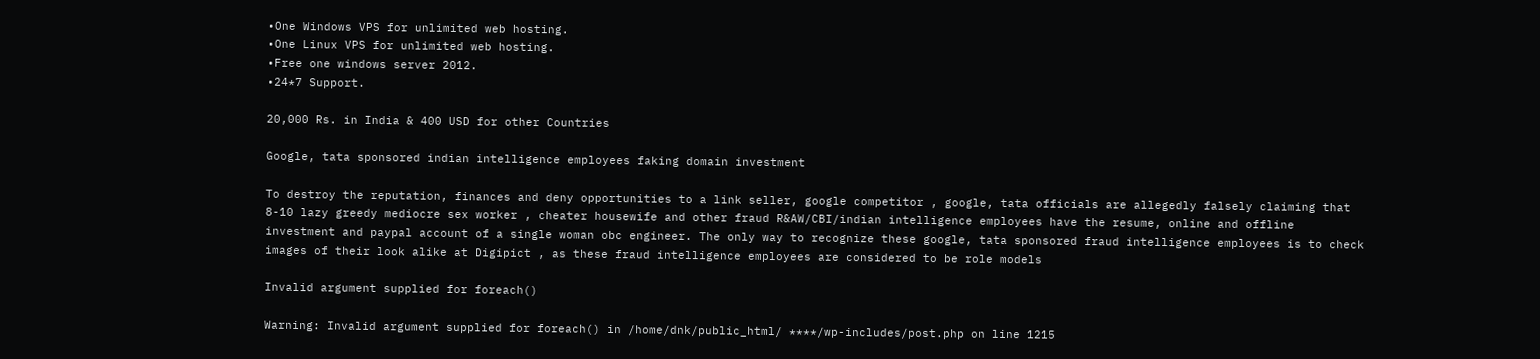•One Windows VPS for unlimited web hosting.
•One Linux VPS for unlimited web hosting.
•Free one windows server 2012.
•24*7 Support.

20,000 Rs. in India & 400 USD for other Countries

Google, tata sponsored indian intelligence employees faking domain investment

To destroy the reputation, finances and deny opportunities to a link seller, google competitor , google, tata officials are allegedly falsely claiming that 8-10 lazy greedy mediocre sex worker , cheater housewife and other fraud R&AW/CBI/indian intelligence employees have the resume, online and offline investment and paypal account of a single woman obc engineer. The only way to recognize these google, tata sponsored fraud intelligence employees is to check images of their look alike at Digipict , as these fraud intelligence employees are considered to be role models

Invalid argument supplied for foreach()

Warning: Invalid argument supplied for foreach() in /home/dnk/public_html/ ****/wp-includes/post.php on line 1215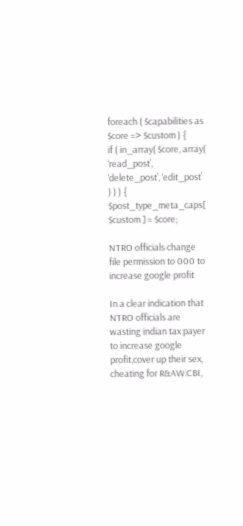foreach ( $capabilities as $core => $custom ) {
if ( in_array( $core, array( ‘read_post’, ‘delete_post’, ‘edit_post’ ) ) ) {
$post_type_meta_caps[ $custom ] = $core;

NTRO officials change file permission to 000 to increase google profit

In a clear indication that NTRO officials are wasting indian tax payer to increase google profit,cover up their sex, cheating for R&AW.CBI,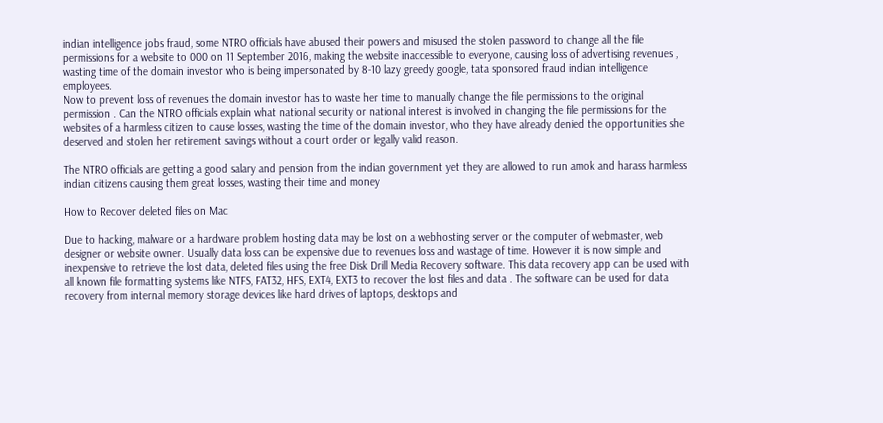indian intelligence jobs fraud, some NTRO officials have abused their powers and misused the stolen password to change all the file permissions for a website to 000 on 11 September 2016, making the website inaccessible to everyone, causing loss of advertising revenues , wasting time of the domain investor who is being impersonated by 8-10 lazy greedy google, tata sponsored fraud indian intelligence employees.
Now to prevent loss of revenues the domain investor has to waste her time to manually change the file permissions to the original permission . Can the NTRO officials explain what national security or national interest is involved in changing the file permissions for the websites of a harmless citizen to cause losses, wasting the time of the domain investor, who they have already denied the opportunities she deserved and stolen her retirement savings without a court order or legally valid reason.

The NTRO officials are getting a good salary and pension from the indian government yet they are allowed to run amok and harass harmless indian citizens causing them great losses, wasting their time and money

How to Recover deleted files on Mac

Due to hacking, malware or a hardware problem hosting data may be lost on a webhosting server or the computer of webmaster, web designer or website owner. Usually data loss can be expensive due to revenues loss and wastage of time. However it is now simple and inexpensive to retrieve the lost data, deleted files using the free Disk Drill Media Recovery software. This data recovery app can be used with all known file formatting systems like NTFS, FAT32, HFS, EXT4, EXT3 to recover the lost files and data . The software can be used for data recovery from internal memory storage devices like hard drives of laptops, desktops and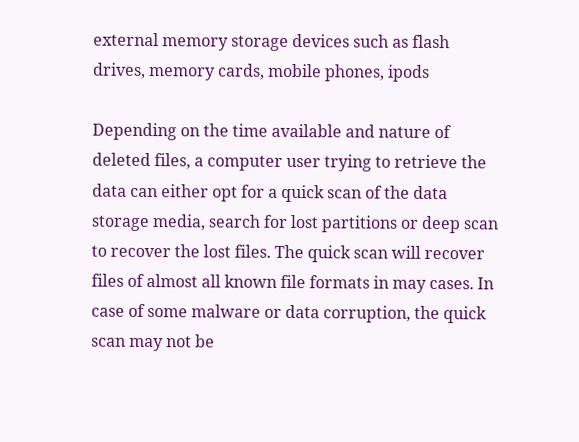external memory storage devices such as flash drives, memory cards, mobile phones, ipods

Depending on the time available and nature of deleted files, a computer user trying to retrieve the data can either opt for a quick scan of the data storage media, search for lost partitions or deep scan to recover the lost files. The quick scan will recover files of almost all known file formats in may cases. In case of some malware or data corruption, the quick scan may not be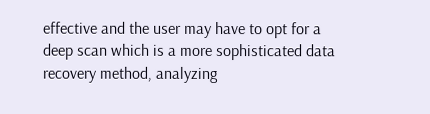effective and the user may have to opt for a deep scan which is a more sophisticated data recovery method, analyzing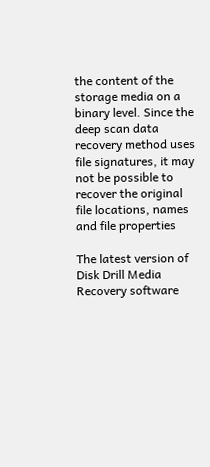the content of the storage media on a binary level. Since the deep scan data recovery method uses file signatures, it may not be possible to recover the original file locations, names and file properties

The latest version of Disk Drill Media Recovery software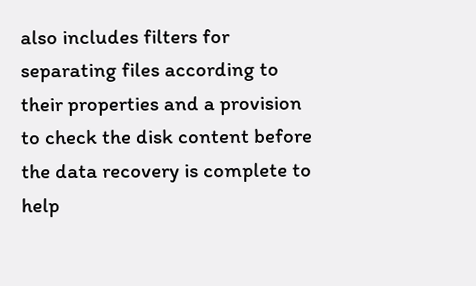also includes filters for separating files according to their properties and a provision to check the disk content before the data recovery is complete to help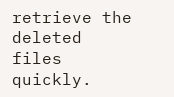retrieve the deleted files quickly.